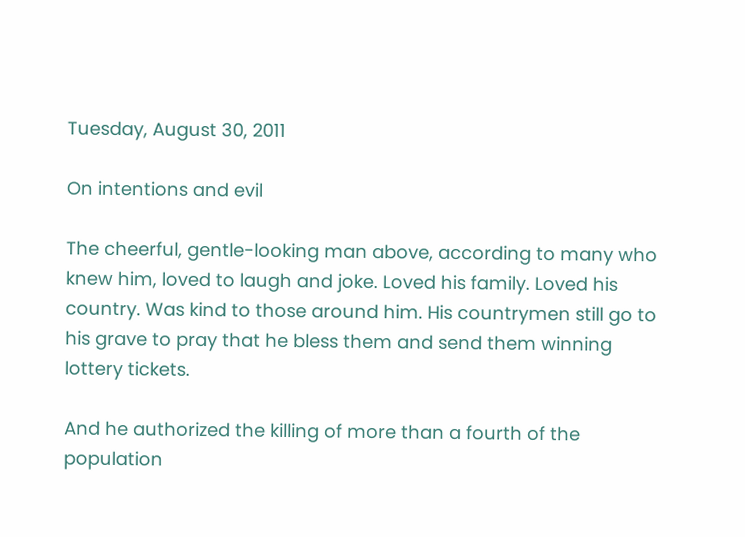Tuesday, August 30, 2011

On intentions and evil

The cheerful, gentle-looking man above, according to many who knew him, loved to laugh and joke. Loved his family. Loved his country. Was kind to those around him. His countrymen still go to his grave to pray that he bless them and send them winning lottery tickets.

And he authorized the killing of more than a fourth of the population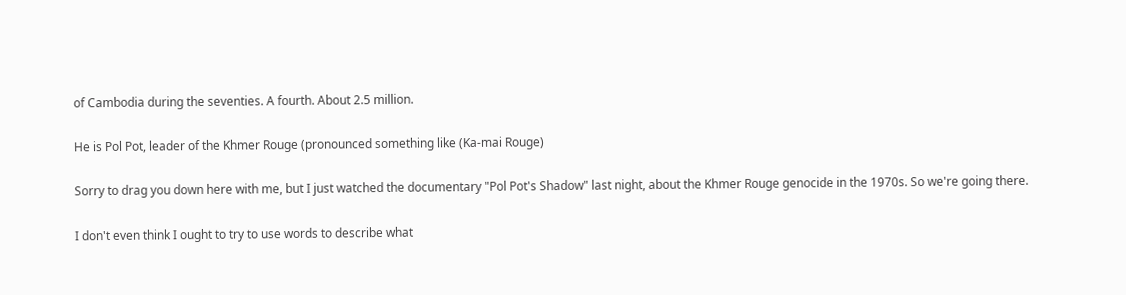of Cambodia during the seventies. A fourth. About 2.5 million.

He is Pol Pot, leader of the Khmer Rouge (pronounced something like (Ka-mai Rouge)

Sorry to drag you down here with me, but I just watched the documentary "Pol Pot's Shadow" last night, about the Khmer Rouge genocide in the 1970s. So we're going there.

I don't even think I ought to try to use words to describe what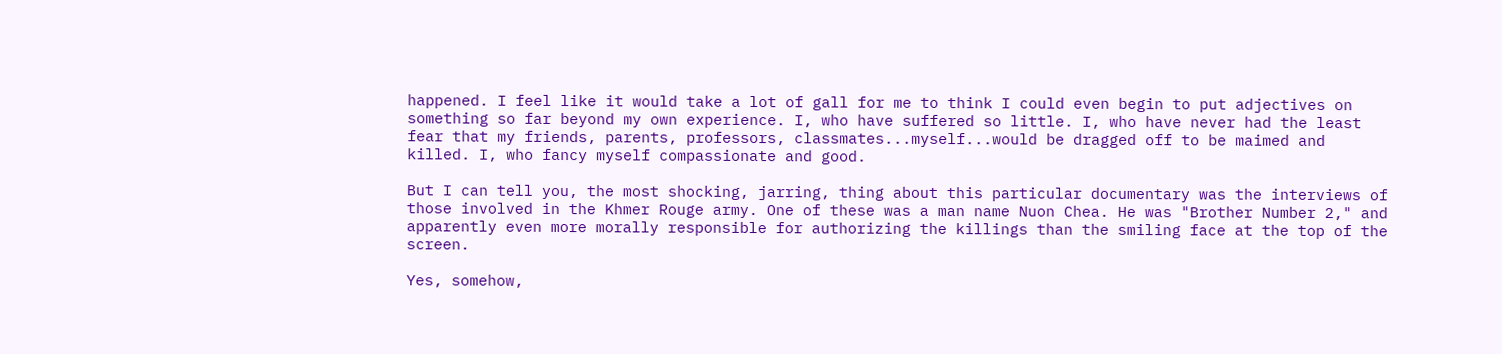happened. I feel like it would take a lot of gall for me to think I could even begin to put adjectives on something so far beyond my own experience. I, who have suffered so little. I, who have never had the least fear that my friends, parents, professors, classmates...myself...would be dragged off to be maimed and killed. I, who fancy myself compassionate and good.

But I can tell you, the most shocking, jarring, thing about this particular documentary was the interviews of those involved in the Khmer Rouge army. One of these was a man name Nuon Chea. He was "Brother Number 2," and apparently even more morally responsible for authorizing the killings than the smiling face at the top of the screen.

Yes, somehow,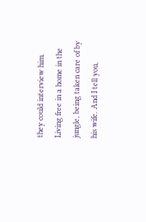they could interview him. Living free in a home in the jungle, being taken care of by his wife. And I tell you,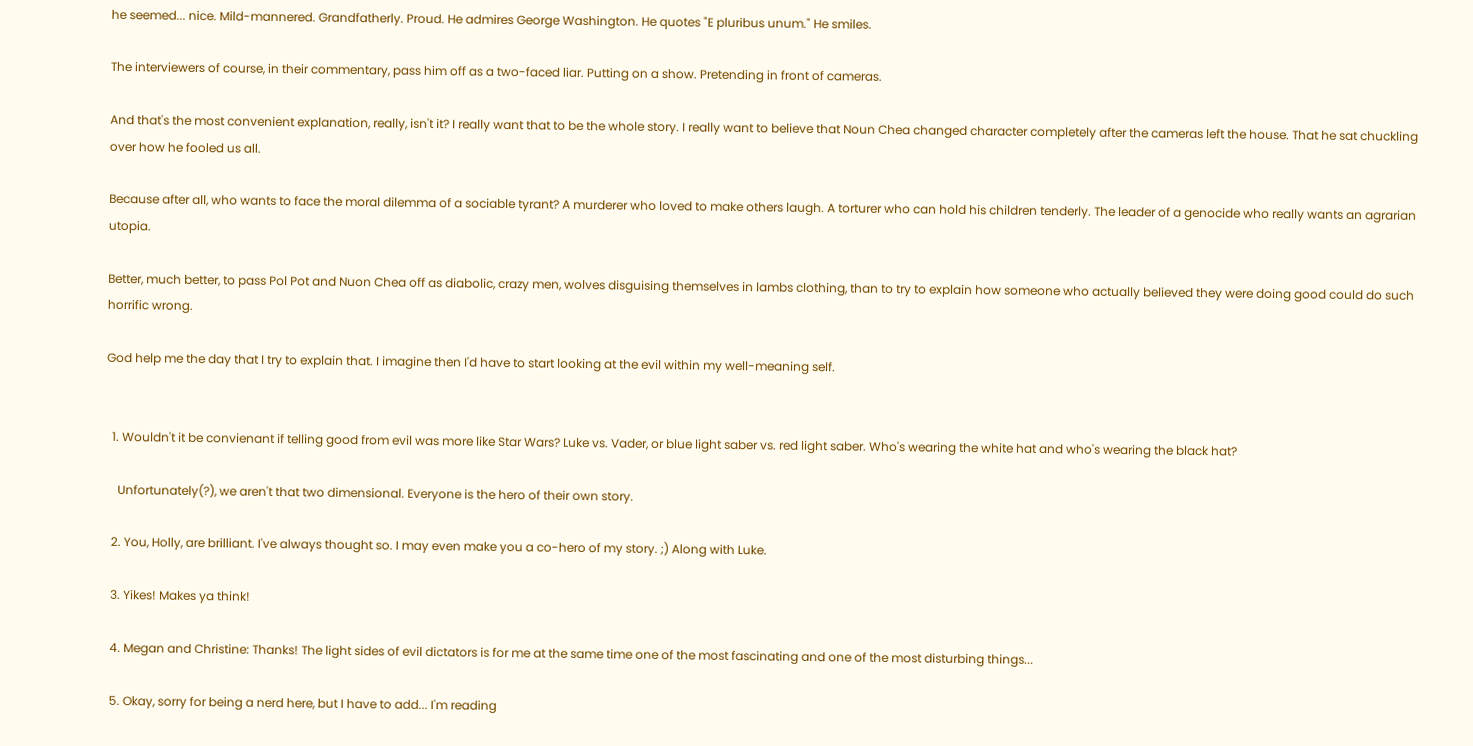he seemed... nice. Mild-mannered. Grandfatherly. Proud. He admires George Washington. He quotes "E pluribus unum." He smiles.

The interviewers of course, in their commentary, pass him off as a two-faced liar. Putting on a show. Pretending in front of cameras.

And that's the most convenient explanation, really, isn't it? I really want that to be the whole story. I really want to believe that Noun Chea changed character completely after the cameras left the house. That he sat chuckling over how he fooled us all.

Because after all, who wants to face the moral dilemma of a sociable tyrant? A murderer who loved to make others laugh. A torturer who can hold his children tenderly. The leader of a genocide who really wants an agrarian utopia.

Better, much better, to pass Pol Pot and Nuon Chea off as diabolic, crazy men, wolves disguising themselves in lambs clothing, than to try to explain how someone who actually believed they were doing good could do such horrific wrong.

God help me the day that I try to explain that. I imagine then I'd have to start looking at the evil within my well-meaning self.


  1. Wouldn't it be convienant if telling good from evil was more like Star Wars? Luke vs. Vader, or blue light saber vs. red light saber. Who's wearing the white hat and who's wearing the black hat?

    Unfortunately(?), we aren't that two dimensional. Everyone is the hero of their own story.

  2. You, Holly, are brilliant. I've always thought so. I may even make you a co-hero of my story. ;) Along with Luke.

  3. Yikes! Makes ya think!

  4. Megan and Christine: Thanks! The light sides of evil dictators is for me at the same time one of the most fascinating and one of the most disturbing things...

  5. Okay, sorry for being a nerd here, but I have to add... I'm reading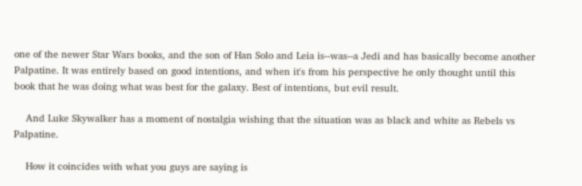one of the newer Star Wars books, and the son of Han Solo and Leia is--was--a Jedi and has basically become another Palpatine. It was entirely based on good intentions, and when it's from his perspective he only thought until this book that he was doing what was best for the galaxy. Best of intentions, but evil result.

    And Luke Skywalker has a moment of nostalgia wishing that the situation was as black and white as Rebels vs Palpatine.

    How it coincides with what you guys are saying is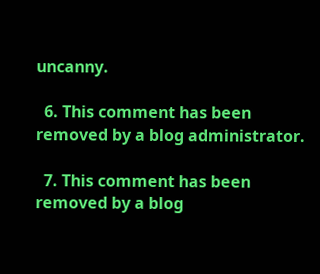uncanny.

  6. This comment has been removed by a blog administrator.

  7. This comment has been removed by a blog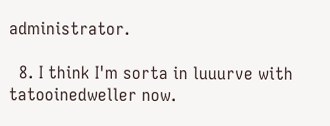administrator.

  8. I think I'm sorta in luuurve with tatooinedweller now.